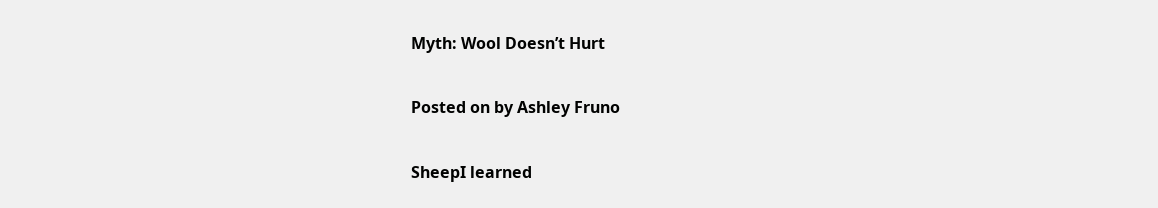Myth: Wool Doesn’t Hurt

Posted on by Ashley Fruno

SheepI learned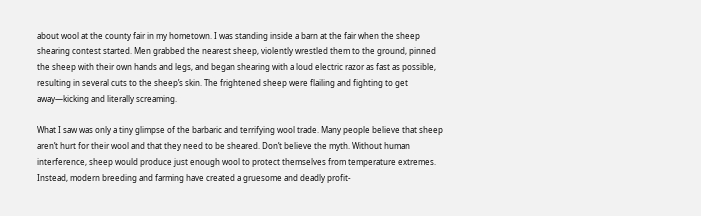about wool at the county fair in my hometown. I was standing inside a barn at the fair when the sheep shearing contest started. Men grabbed the nearest sheep, violently wrestled them to the ground, pinned the sheep with their own hands and legs, and began shearing with a loud electric razor as fast as possible, resulting in several cuts to the sheep’s skin. The frightened sheep were flailing and fighting to get away—kicking and literally screaming.

What I saw was only a tiny glimpse of the barbaric and terrifying wool trade. Many people believe that sheep aren’t hurt for their wool and that they need to be sheared. Don’t believe the myth. Without human interference, sheep would produce just enough wool to protect themselves from temperature extremes. Instead, modern breeding and farming have created a gruesome and deadly profit-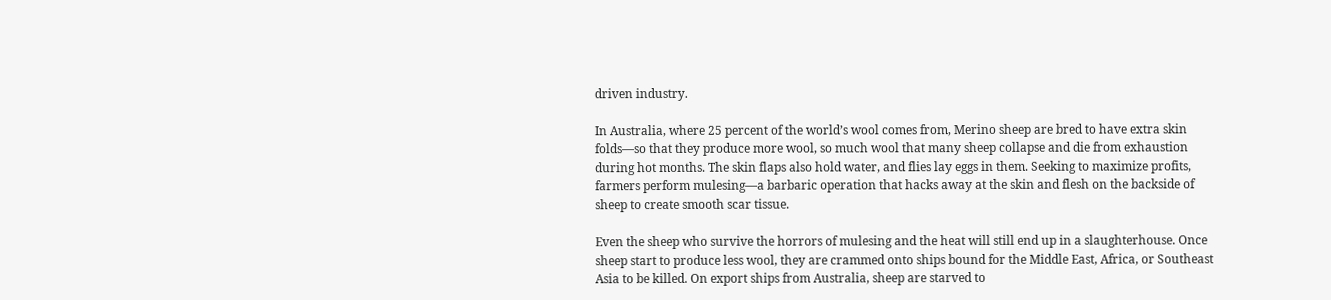driven industry.

In Australia, where 25 percent of the world’s wool comes from, Merino sheep are bred to have extra skin folds—so that they produce more wool, so much wool that many sheep collapse and die from exhaustion during hot months. The skin flaps also hold water, and flies lay eggs in them. Seeking to maximize profits, farmers perform mulesing—a barbaric operation that hacks away at the skin and flesh on the backside of sheep to create smooth scar tissue.

Even the sheep who survive the horrors of mulesing and the heat will still end up in a slaughterhouse. Once sheep start to produce less wool, they are crammed onto ships bound for the Middle East, Africa, or Southeast Asia to be killed. On export ships from Australia, sheep are starved to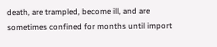death, are trampled, become ill, and are sometimes confined for months until import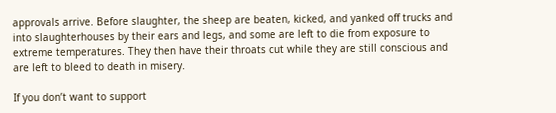approvals arrive. Before slaughter, the sheep are beaten, kicked, and yanked off trucks and into slaughterhouses by their ears and legs, and some are left to die from exposure to extreme temperatures. They then have their throats cut while they are still conscious and are left to bleed to death in misery.

If you don’t want to support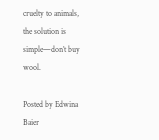cruelty to animals, the solution is simple—don’t buy wool.

Posted by Edwina Baier